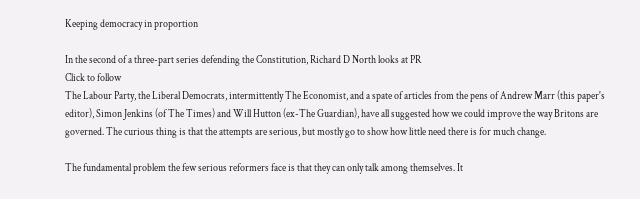Keeping democracy in proportion

In the second of a three-part series defending the Constitution, Richard D North looks at PR
Click to follow
The Labour Party, the Liberal Democrats, intermittently The Economist, and a spate of articles from the pens of Andrew Marr (this paper's editor), Simon Jenkins (of The Times) and Will Hutton (ex-The Guardian), have all suggested how we could improve the way Britons are governed. The curious thing is that the attempts are serious, but mostly go to show how little need there is for much change.

The fundamental problem the few serious reformers face is that they can only talk among themselves. It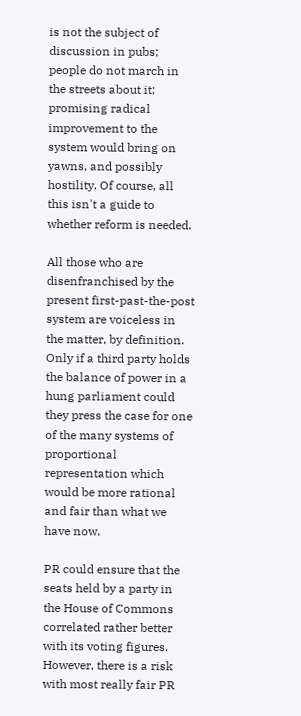is not the subject of discussion in pubs; people do not march in the streets about it; promising radical improvement to the system would bring on yawns, and possibly hostility. Of course, all this isn't a guide to whether reform is needed.

All those who are disenfranchised by the present first-past-the-post system are voiceless in the matter, by definition. Only if a third party holds the balance of power in a hung parliament could they press the case for one of the many systems of proportional representation which would be more rational and fair than what we have now.

PR could ensure that the seats held by a party in the House of Commons correlated rather better with its voting figures. However, there is a risk with most really fair PR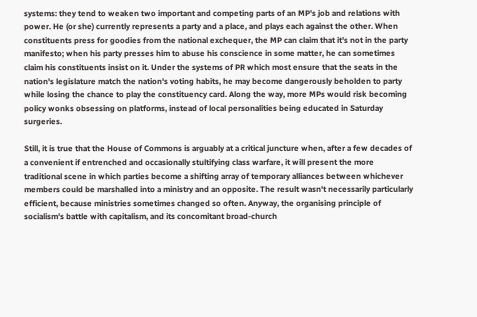systems: they tend to weaken two important and competing parts of an MP's job and relations with power. He (or she) currently represents a party and a place, and plays each against the other. When constituents press for goodies from the national exchequer, the MP can claim that it's not in the party manifesto; when his party presses him to abuse his conscience in some matter, he can sometimes claim his constituents insist on it. Under the systems of PR which most ensure that the seats in the nation's legislature match the nation's voting habits, he may become dangerously beholden to party while losing the chance to play the constituency card. Along the way, more MPs would risk becoming policy wonks obsessing on platforms, instead of local personalities being educated in Saturday surgeries.

Still, it is true that the House of Commons is arguably at a critical juncture when, after a few decades of a convenient if entrenched and occasionally stultifying class warfare, it will present the more traditional scene in which parties become a shifting array of temporary alliances between whichever members could be marshalled into a ministry and an opposite. The result wasn't necessarily particularly efficient, because ministries sometimes changed so often. Anyway, the organising principle of socialism's battle with capitalism, and its concomitant broad-church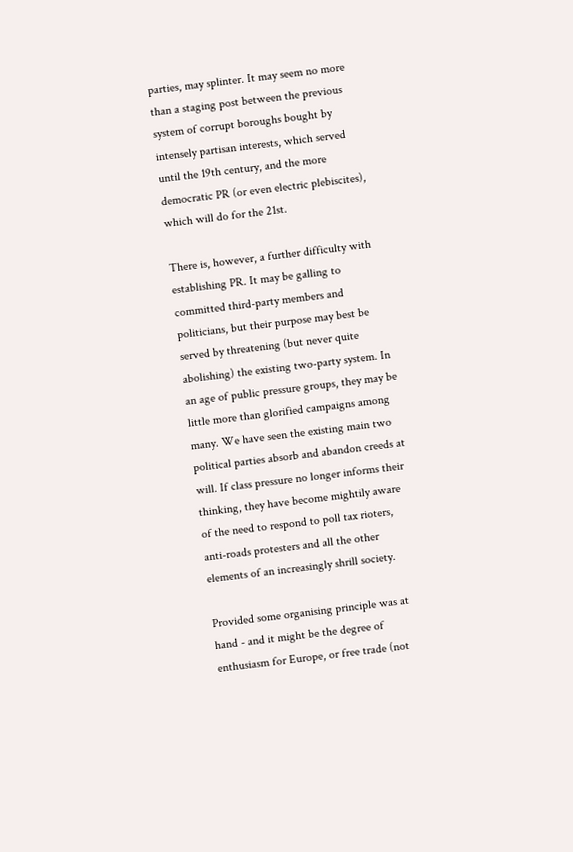parties, may splinter. It may seem no more than a staging post between the previous system of corrupt boroughs bought by intensely partisan interests, which served until the 19th century, and the more democratic PR (or even electric plebiscites), which will do for the 21st.

There is, however, a further difficulty with establishing PR. It may be galling to committed third-party members and politicians, but their purpose may best be served by threatening (but never quite abolishing) the existing two-party system. In an age of public pressure groups, they may be little more than glorified campaigns among many. We have seen the existing main two political parties absorb and abandon creeds at will. If class pressure no longer informs their thinking, they have become mightily aware of the need to respond to poll tax rioters, anti-roads protesters and all the other elements of an increasingly shrill society.

Provided some organising principle was at hand - and it might be the degree of enthusiasm for Europe, or free trade (not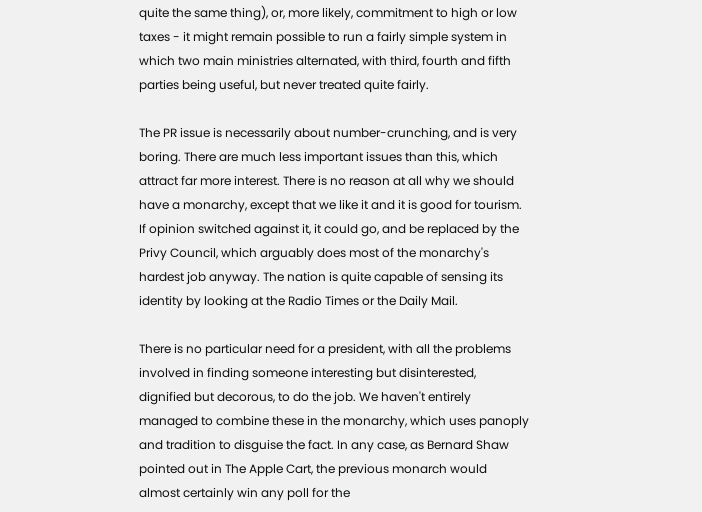quite the same thing), or, more likely, commitment to high or low taxes - it might remain possible to run a fairly simple system in which two main ministries alternated, with third, fourth and fifth parties being useful, but never treated quite fairly.

The PR issue is necessarily about number-crunching, and is very boring. There are much less important issues than this, which attract far more interest. There is no reason at all why we should have a monarchy, except that we like it and it is good for tourism. If opinion switched against it, it could go, and be replaced by the Privy Council, which arguably does most of the monarchy's hardest job anyway. The nation is quite capable of sensing its identity by looking at the Radio Times or the Daily Mail.

There is no particular need for a president, with all the problems involved in finding someone interesting but disinterested, dignified but decorous, to do the job. We haven't entirely managed to combine these in the monarchy, which uses panoply and tradition to disguise the fact. In any case, as Bernard Shaw pointed out in The Apple Cart, the previous monarch would almost certainly win any poll for the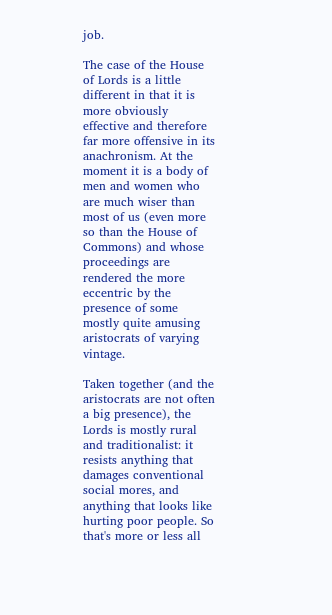job.

The case of the House of Lords is a little different in that it is more obviously effective and therefore far more offensive in its anachronism. At the moment it is a body of men and women who are much wiser than most of us (even more so than the House of Commons) and whose proceedings are rendered the more eccentric by the presence of some mostly quite amusing aristocrats of varying vintage.

Taken together (and the aristocrats are not often a big presence), the Lords is mostly rural and traditionalist: it resists anything that damages conventional social mores, and anything that looks like hurting poor people. So that's more or less all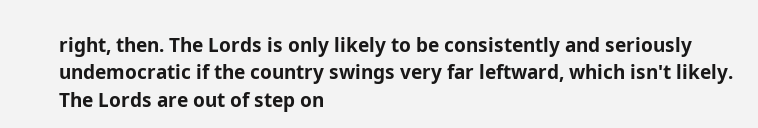right, then. The Lords is only likely to be consistently and seriously undemocratic if the country swings very far leftward, which isn't likely. The Lords are out of step on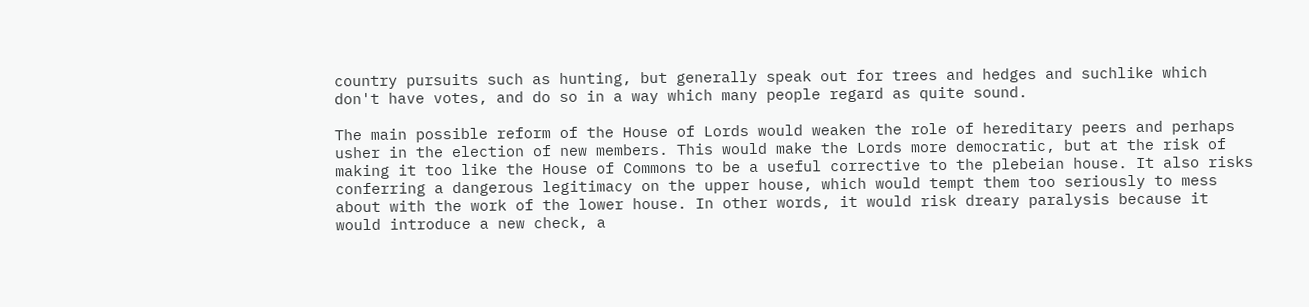country pursuits such as hunting, but generally speak out for trees and hedges and suchlike which don't have votes, and do so in a way which many people regard as quite sound.

The main possible reform of the House of Lords would weaken the role of hereditary peers and perhaps usher in the election of new members. This would make the Lords more democratic, but at the risk of making it too like the House of Commons to be a useful corrective to the plebeian house. It also risks conferring a dangerous legitimacy on the upper house, which would tempt them too seriously to mess about with the work of the lower house. In other words, it would risk dreary paralysis because it would introduce a new check, a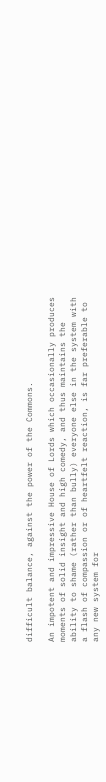difficult balance, against the power of the Commons.

An impotent and impressive House of Lords which occasionally produces moments of solid insight and high comedy, and thus maintains the ability to shame (rather than bully) everyone else in the system with a flash of compassion or of heartfelt reaction, is far preferable to any new system for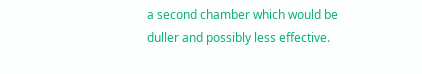a second chamber which would be duller and possibly less effective.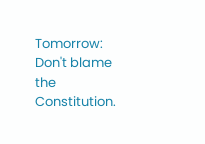Tomorrow: Don't blame the Constitution.